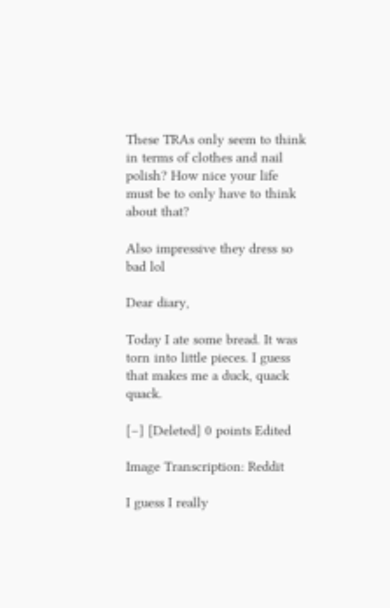These TRAs only seem to think in terms of clothes and nail polish? How nice your life must be to only have to think about that?

Also impressive they dress so bad lol

Dear diary,

Today I ate some bread. It was torn into little pieces. I guess that makes me a duck, quack quack.

[–] [Deleted] 0 points Edited

Image Transcription: Reddit

I guess I really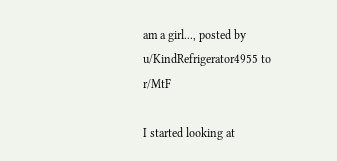am a girl..., posted by u/KindRefrigerator4955 to r/MtF

I started looking at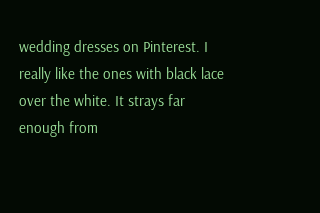wedding dresses on Pinterest. I really like the ones with black lace over the white. It strays far enough from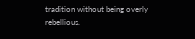tradition without being overly rebellious.